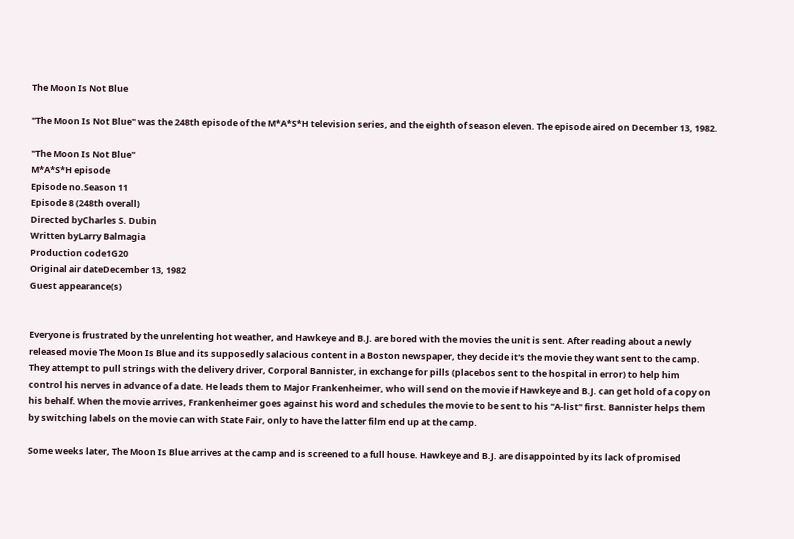The Moon Is Not Blue

"The Moon Is Not Blue" was the 248th episode of the M*A*S*H television series, and the eighth of season eleven. The episode aired on December 13, 1982.

"The Moon Is Not Blue"
M*A*S*H episode
Episode no.Season 11
Episode 8 (248th overall)
Directed byCharles S. Dubin
Written byLarry Balmagia
Production code1G20
Original air dateDecember 13, 1982
Guest appearance(s)


Everyone is frustrated by the unrelenting hot weather, and Hawkeye and B.J. are bored with the movies the unit is sent. After reading about a newly released movie The Moon Is Blue and its supposedly salacious content in a Boston newspaper, they decide it's the movie they want sent to the camp. They attempt to pull strings with the delivery driver, Corporal Bannister, in exchange for pills (placebos sent to the hospital in error) to help him control his nerves in advance of a date. He leads them to Major Frankenheimer, who will send on the movie if Hawkeye and B.J. can get hold of a copy on his behalf. When the movie arrives, Frankenheimer goes against his word and schedules the movie to be sent to his "A-list" first. Bannister helps them by switching labels on the movie can with State Fair, only to have the latter film end up at the camp.

Some weeks later, The Moon Is Blue arrives at the camp and is screened to a full house. Hawkeye and B.J. are disappointed by its lack of promised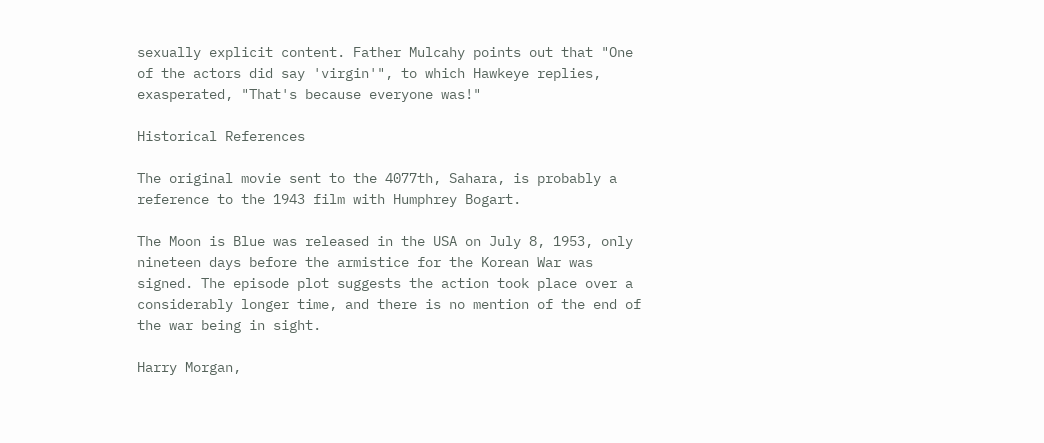sexually explicit content. Father Mulcahy points out that "One of the actors did say 'virgin'", to which Hawkeye replies, exasperated, "That's because everyone was!"

Historical References

The original movie sent to the 4077th, Sahara, is probably a reference to the 1943 film with Humphrey Bogart.

The Moon is Blue was released in the USA on July 8, 1953, only nineteen days before the armistice for the Korean War was signed. The episode plot suggests the action took place over a considerably longer time, and there is no mention of the end of the war being in sight.

Harry Morgan,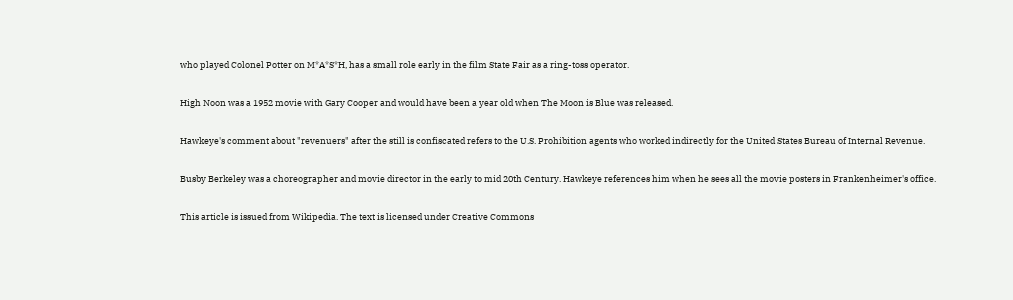who played Colonel Potter on M*A*S*H, has a small role early in the film State Fair as a ring-toss operator.

High Noon was a 1952 movie with Gary Cooper and would have been a year old when The Moon is Blue was released.

Hawkeye's comment about "revenuers" after the still is confiscated refers to the U.S. Prohibition agents who worked indirectly for the United States Bureau of Internal Revenue.

Busby Berkeley was a choreographer and movie director in the early to mid 20th Century. Hawkeye references him when he sees all the movie posters in Frankenheimer's office.

This article is issued from Wikipedia. The text is licensed under Creative Commons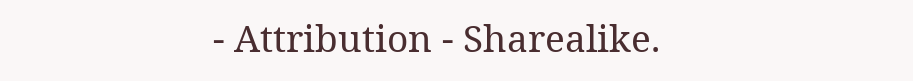- Attribution - Sharealike.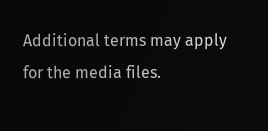Additional terms may apply for the media files.